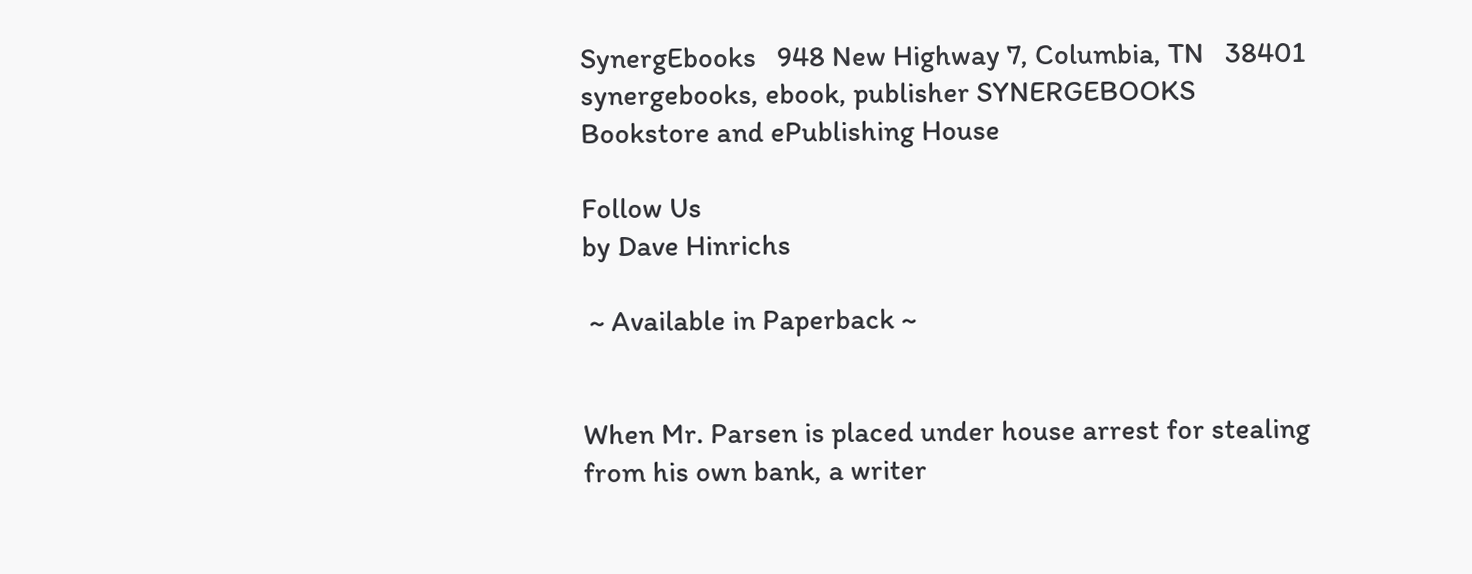SynergEbooks   948 New Highway 7, Columbia, TN   38401
synergebooks, ebook, publisher SYNERGEBOOKS
Bookstore and ePublishing House

Follow Us
by Dave Hinrichs

 ~ Available in Paperback ~


When Mr. Parsen is placed under house arrest for stealing from his own bank, a writer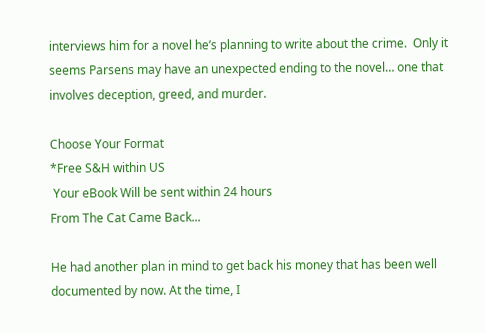interviews him for a novel he’s planning to write about the crime.  Only it seems Parsens may have an unexpected ending to the novel… one that involves deception, greed, and murder.

Choose Your Format
*Free S&H within US
 Your eBook Will be sent within 24 hours
From The Cat Came Back...

He had another plan in mind to get back his money that has been well documented by now. At the time, I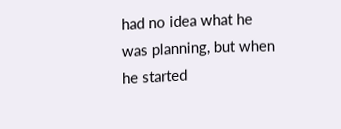had no idea what he was planning, but when he started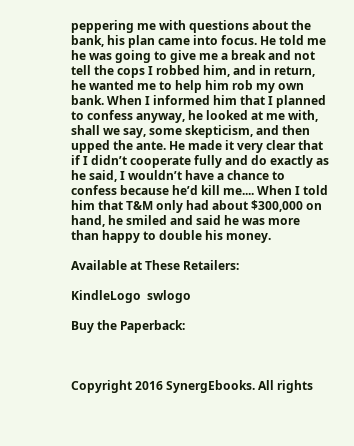peppering me with questions about the bank, his plan came into focus. He told me he was going to give me a break and not tell the cops I robbed him, and in return, he wanted me to help him rob my own bank. When I informed him that I planned to confess anyway, he looked at me with, shall we say, some skepticism, and then upped the ante. He made it very clear that if I didn’t cooperate fully and do exactly as he said, I wouldn’t have a chance to confess because he’d kill me.... When I told him that T&M only had about $300,000 on hand, he smiled and said he was more than happy to double his money.

Available at These Retailers:

KindleLogo  swlogo

Buy the Paperback:



Copyright 2016 SynergEbooks. All rights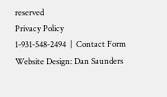reserved
Privacy Policy
1-931-548-2494  |  Contact Form
Website Design: Dan Saunders